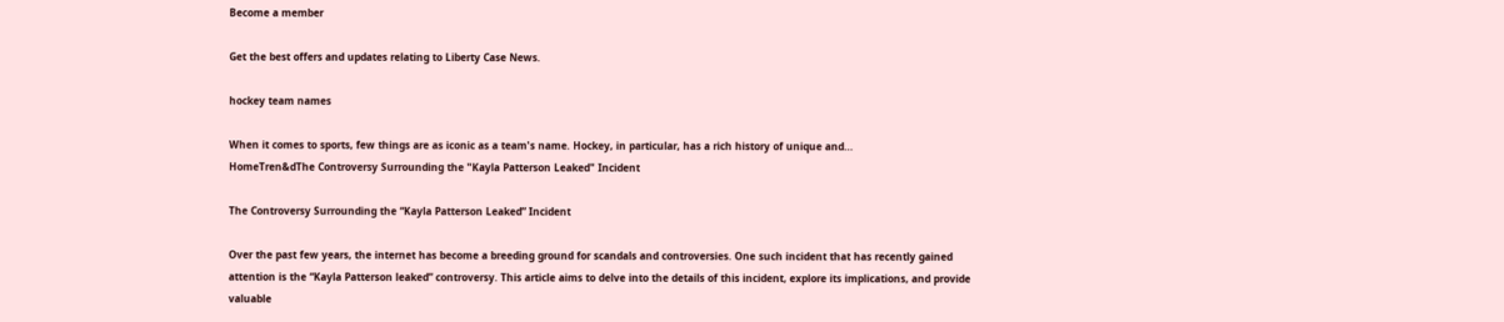Become a member

Get the best offers and updates relating to Liberty Case News.

hockey team names

When it comes to sports, few things are as iconic as a team's name. Hockey, in particular, has a rich history of unique and...
HomeTren&dThe Controversy Surrounding the "Kayla Patterson Leaked" Incident

The Controversy Surrounding the “Kayla Patterson Leaked” Incident

Over the past few years, the internet has become a breeding ground for scandals and controversies. One such incident that has recently gained attention is the “Kayla Patterson leaked” controversy. This article aims to delve into the details of this incident, explore its implications, and provide valuable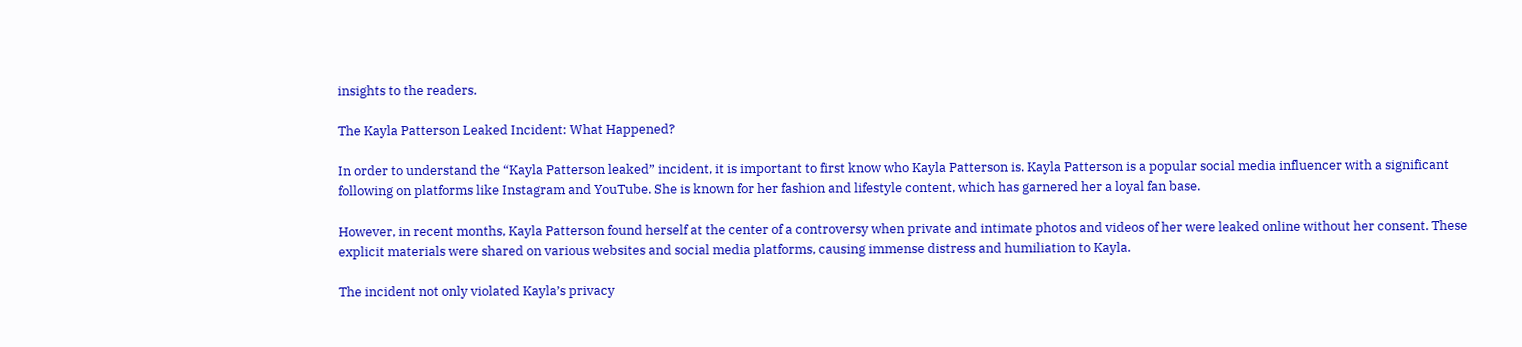insights to the readers.

The Kayla Patterson Leaked Incident: What Happened?

In order to understand the “Kayla Patterson leaked” incident, it is important to first know who Kayla Patterson is. Kayla Patterson is a popular social media influencer with a significant following on platforms like Instagram and YouTube. She is known for her fashion and lifestyle content, which has garnered her a loyal fan base.

However, in recent months, Kayla Patterson found herself at the center of a controversy when private and intimate photos and videos of her were leaked online without her consent. These explicit materials were shared on various websites and social media platforms, causing immense distress and humiliation to Kayla.

The incident not only violated Kayla’s privacy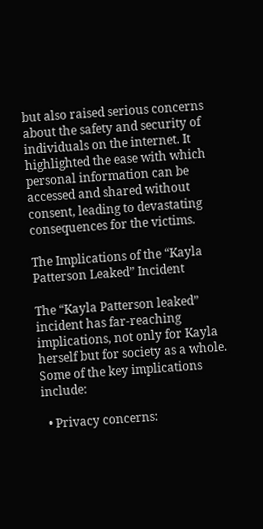but also raised serious concerns about the safety and security of individuals on the internet. It highlighted the ease with which personal information can be accessed and shared without consent, leading to devastating consequences for the victims.

The Implications of the “Kayla Patterson Leaked” Incident

The “Kayla Patterson leaked” incident has far-reaching implications, not only for Kayla herself but for society as a whole. Some of the key implications include:

  • Privacy concerns: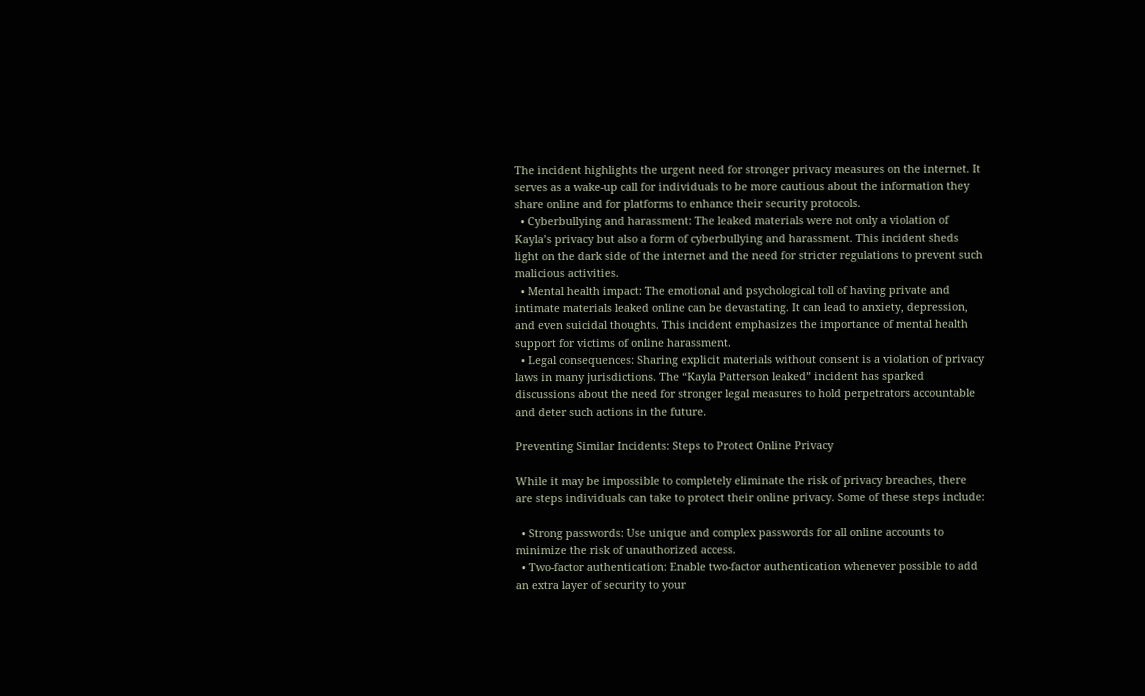The incident highlights the urgent need for stronger privacy measures on the internet. It serves as a wake-up call for individuals to be more cautious about the information they share online and for platforms to enhance their security protocols.
  • Cyberbullying and harassment: The leaked materials were not only a violation of Kayla’s privacy but also a form of cyberbullying and harassment. This incident sheds light on the dark side of the internet and the need for stricter regulations to prevent such malicious activities.
  • Mental health impact: The emotional and psychological toll of having private and intimate materials leaked online can be devastating. It can lead to anxiety, depression, and even suicidal thoughts. This incident emphasizes the importance of mental health support for victims of online harassment.
  • Legal consequences: Sharing explicit materials without consent is a violation of privacy laws in many jurisdictions. The “Kayla Patterson leaked” incident has sparked discussions about the need for stronger legal measures to hold perpetrators accountable and deter such actions in the future.

Preventing Similar Incidents: Steps to Protect Online Privacy

While it may be impossible to completely eliminate the risk of privacy breaches, there are steps individuals can take to protect their online privacy. Some of these steps include:

  • Strong passwords: Use unique and complex passwords for all online accounts to minimize the risk of unauthorized access.
  • Two-factor authentication: Enable two-factor authentication whenever possible to add an extra layer of security to your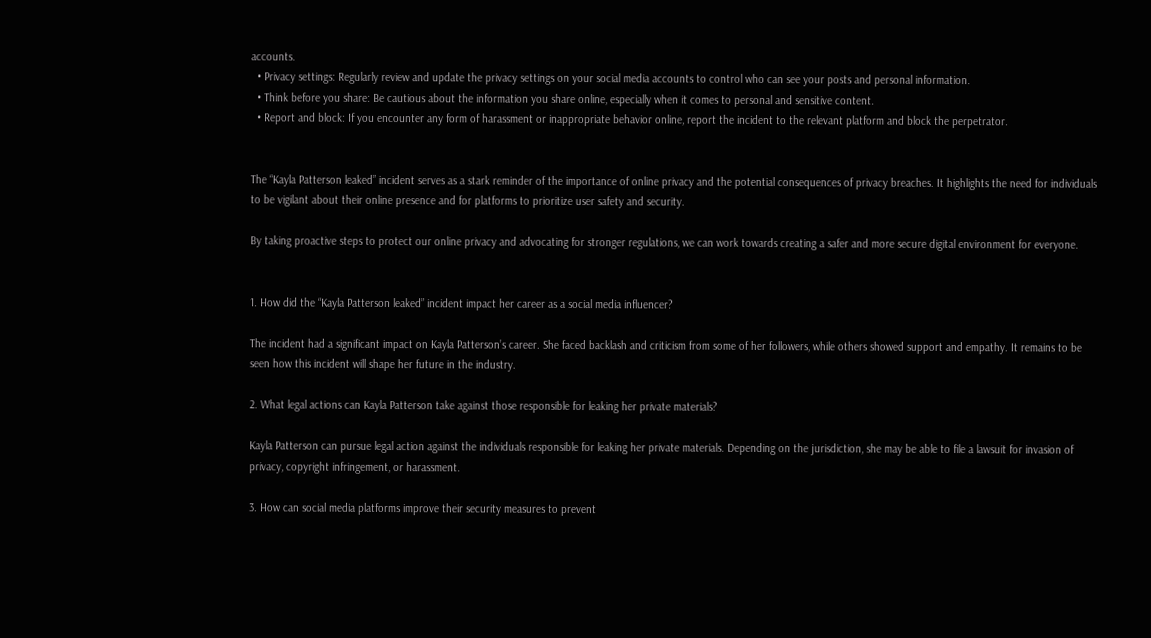accounts.
  • Privacy settings: Regularly review and update the privacy settings on your social media accounts to control who can see your posts and personal information.
  • Think before you share: Be cautious about the information you share online, especially when it comes to personal and sensitive content.
  • Report and block: If you encounter any form of harassment or inappropriate behavior online, report the incident to the relevant platform and block the perpetrator.


The “Kayla Patterson leaked” incident serves as a stark reminder of the importance of online privacy and the potential consequences of privacy breaches. It highlights the need for individuals to be vigilant about their online presence and for platforms to prioritize user safety and security.

By taking proactive steps to protect our online privacy and advocating for stronger regulations, we can work towards creating a safer and more secure digital environment for everyone.


1. How did the “Kayla Patterson leaked” incident impact her career as a social media influencer?

The incident had a significant impact on Kayla Patterson’s career. She faced backlash and criticism from some of her followers, while others showed support and empathy. It remains to be seen how this incident will shape her future in the industry.

2. What legal actions can Kayla Patterson take against those responsible for leaking her private materials?

Kayla Patterson can pursue legal action against the individuals responsible for leaking her private materials. Depending on the jurisdiction, she may be able to file a lawsuit for invasion of privacy, copyright infringement, or harassment.

3. How can social media platforms improve their security measures to prevent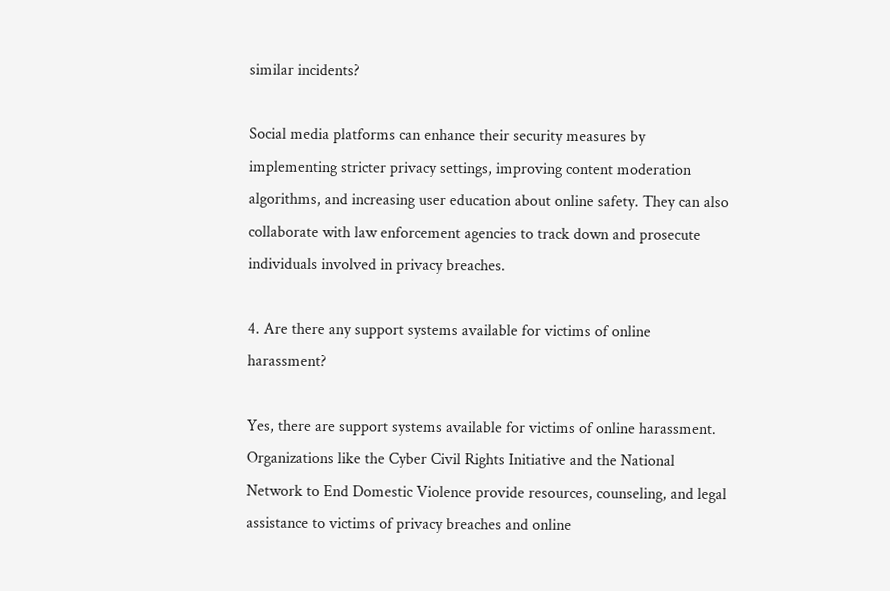similar incidents?

Social media platforms can enhance their security measures by implementing stricter privacy settings, improving content moderation algorithms, and increasing user education about online safety. They can also collaborate with law enforcement agencies to track down and prosecute individuals involved in privacy breaches.

4. Are there any support systems available for victims of online harassment?

Yes, there are support systems available for victims of online harassment. Organizations like the Cyber Civil Rights Initiative and the National Network to End Domestic Violence provide resources, counseling, and legal assistance to victims of privacy breaches and online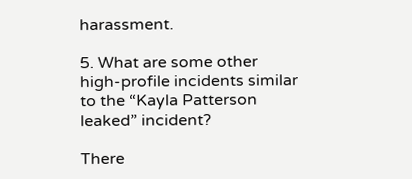harassment.

5. What are some other high-profile incidents similar to the “Kayla Patterson leaked” incident?

There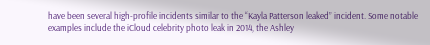have been several high-profile incidents similar to the “Kayla Patterson leaked” incident. Some notable examples include the iCloud celebrity photo leak in 2014, the Ashley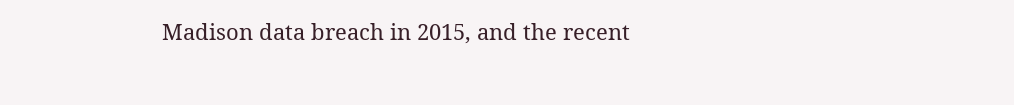Madison data breach in 2015, and the recent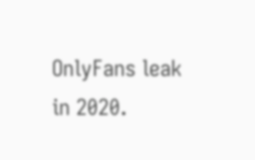OnlyFans leak in 2020.